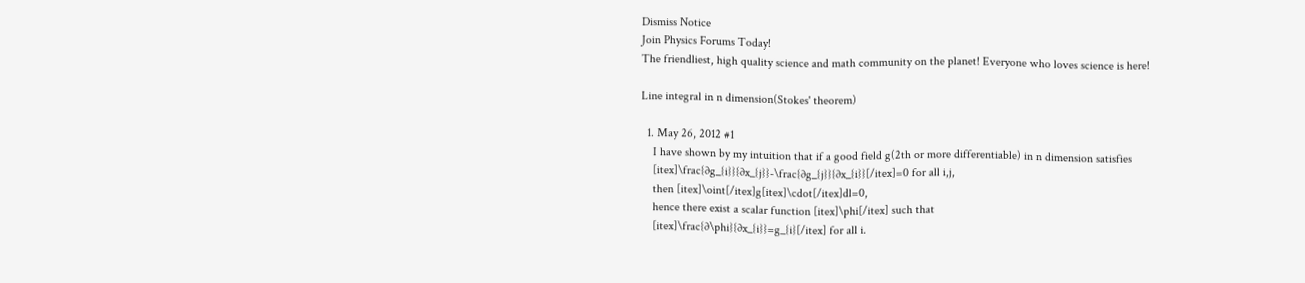Dismiss Notice
Join Physics Forums Today!
The friendliest, high quality science and math community on the planet! Everyone who loves science is here!

Line integral in n dimension(Stokes' theorem)

  1. May 26, 2012 #1
    I have shown by my intuition that if a good field g(2th or more differentiable) in n dimension satisfies
    [itex]\frac{∂g_{i}}{∂x_{j}}-\frac{∂g_{j}}{∂x_{i}}[/itex]=0 for all i,j,
    then [itex]\oint[/itex]g[itex]\cdot[/itex]dl=0,
    hence there exist a scalar function [itex]\phi[/itex] such that
    [itex]\frac{∂\phi}{∂x_{i}}=g_{i}[/itex] for all i.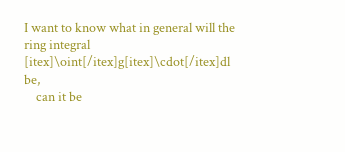I want to know what in general will the ring integral [itex]\oint[/itex]g[itex]\cdot[/itex]dl be,
    can it be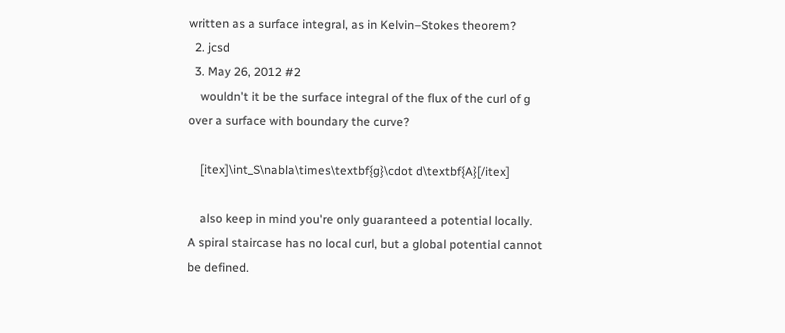written as a surface integral, as in Kelvin–Stokes theorem?
  2. jcsd
  3. May 26, 2012 #2
    wouldn't it be the surface integral of the flux of the curl of g over a surface with boundary the curve?

    [itex]\int_S\nabla\times\textbf{g}\cdot d\textbf{A}[/itex]

    also keep in mind you're only guaranteed a potential locally. A spiral staircase has no local curl, but a global potential cannot be defined.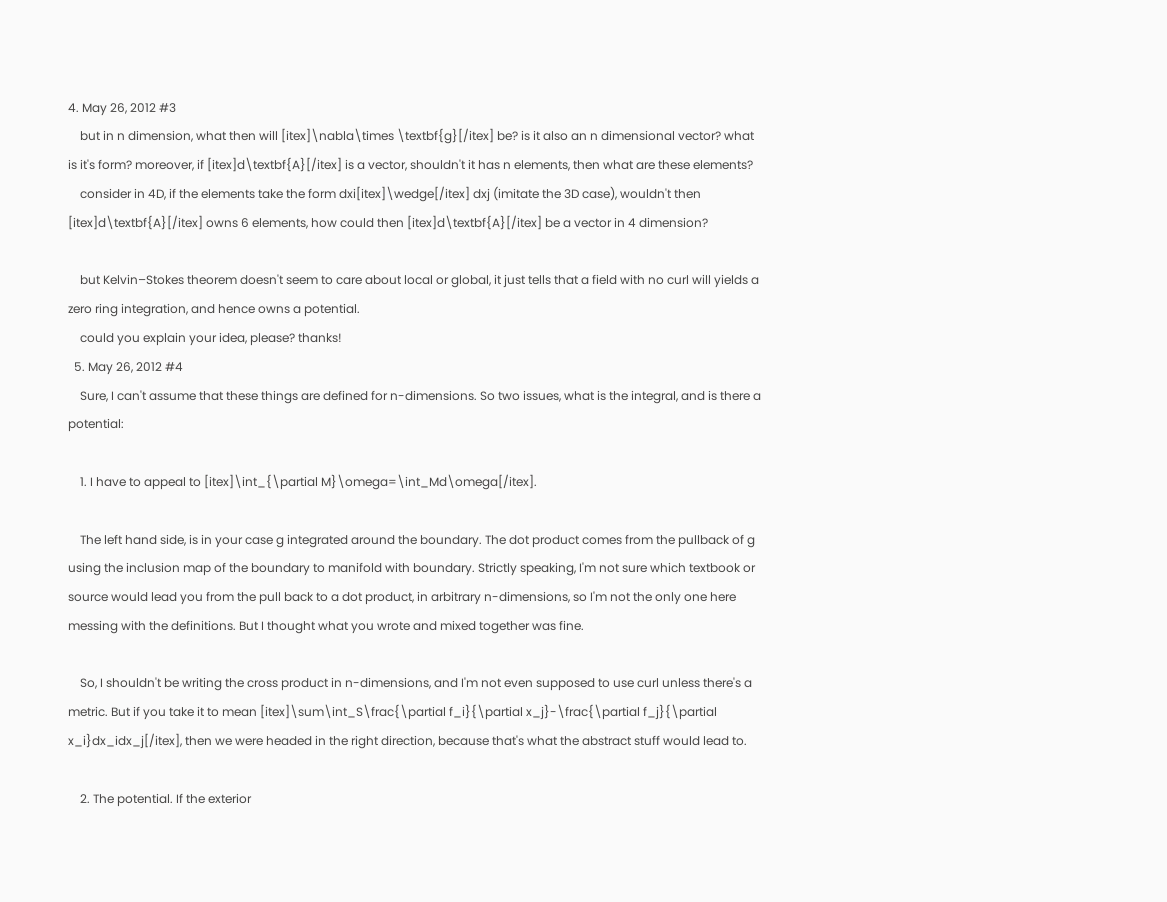4. May 26, 2012 #3
    but in n dimension, what then will [itex]\nabla\times \textbf{g}[/itex] be? is it also an n dimensional vector? what is it's form? moreover, if [itex]d\textbf{A}[/itex] is a vector, shouldn't it has n elements, then what are these elements?
    consider in 4D, if the elements take the form dxi[itex]\wedge[/itex] dxj (imitate the 3D case), wouldn't then [itex]d\textbf{A}[/itex] owns 6 elements, how could then [itex]d\textbf{A}[/itex] be a vector in 4 dimension?

    but Kelvin–Stokes theorem doesn't seem to care about local or global, it just tells that a field with no curl will yields a zero ring integration, and hence owns a potential.
    could you explain your idea, please? thanks!
  5. May 26, 2012 #4
    Sure, I can't assume that these things are defined for n-dimensions. So two issues, what is the integral, and is there a potential:

    1. I have to appeal to [itex]\int_{\partial M}\omega=\int_Md\omega[/itex].

    The left hand side, is in your case g integrated around the boundary. The dot product comes from the pullback of g using the inclusion map of the boundary to manifold with boundary. Strictly speaking, I'm not sure which textbook or source would lead you from the pull back to a dot product, in arbitrary n-dimensions, so I'm not the only one here messing with the definitions. But I thought what you wrote and mixed together was fine.

    So, I shouldn't be writing the cross product in n-dimensions, and I'm not even supposed to use curl unless there's a metric. But if you take it to mean [itex]\sum\int_S\frac{\partial f_i}{\partial x_j}-\frac{\partial f_j}{\partial x_i}dx_idx_j[/itex], then we were headed in the right direction, because that's what the abstract stuff would lead to.

    2. The potential. If the exterior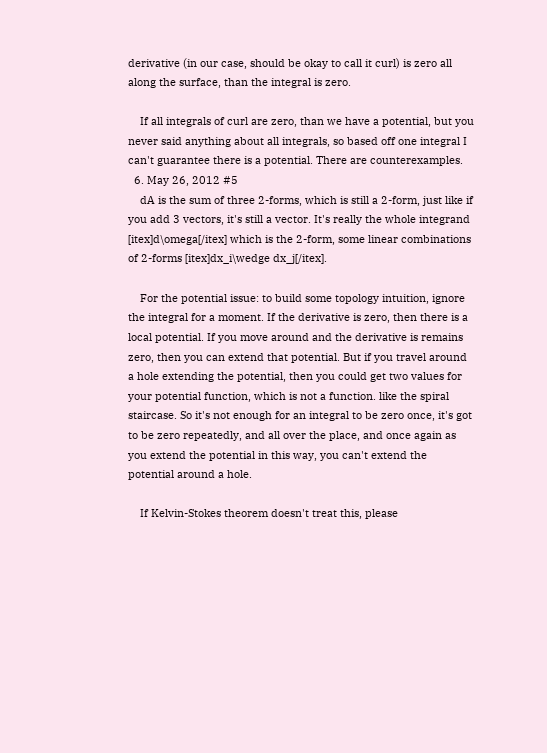derivative (in our case, should be okay to call it curl) is zero all along the surface, than the integral is zero.

    If all integrals of curl are zero, than we have a potential, but you never said anything about all integrals, so based off one integral I can't guarantee there is a potential. There are counterexamples.
  6. May 26, 2012 #5
    dA is the sum of three 2-forms, which is still a 2-form, just like if you add 3 vectors, it's still a vector. It's really the whole integrand [itex]d\omega[/itex] which is the 2-form, some linear combinations of 2-forms [itex]dx_i\wedge dx_j[/itex].

    For the potential issue: to build some topology intuition, ignore the integral for a moment. If the derivative is zero, then there is a local potential. If you move around and the derivative is remains zero, then you can extend that potential. But if you travel around a hole extending the potential, then you could get two values for your potential function, which is not a function. like the spiral staircase. So it's not enough for an integral to be zero once, it's got to be zero repeatedly, and all over the place, and once again as you extend the potential in this way, you can't extend the potential around a hole.

    If Kelvin-Stokes theorem doesn't treat this, please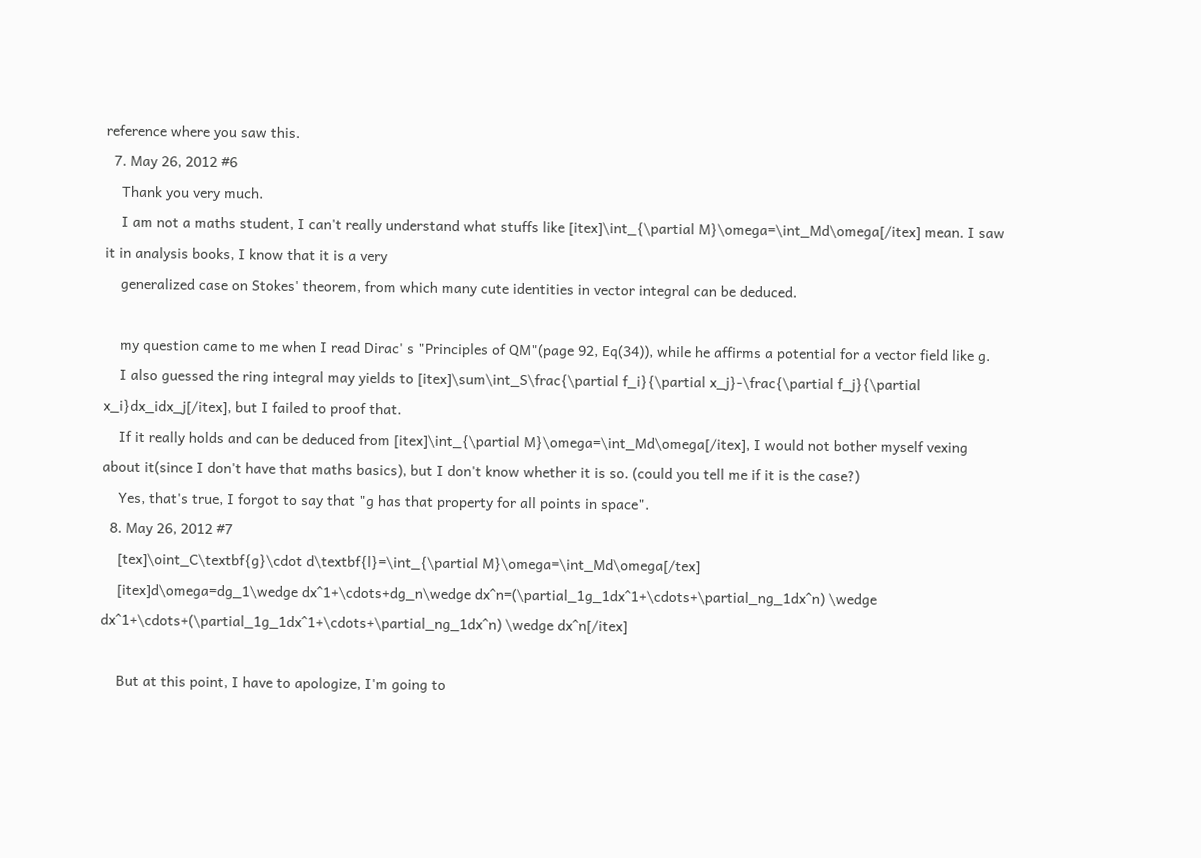reference where you saw this.
  7. May 26, 2012 #6
    Thank you very much.
    I am not a maths student, I can't really understand what stuffs like [itex]\int_{\partial M}\omega=\int_Md\omega[/itex] mean. I saw it in analysis books, I know that it is a very
    generalized case on Stokes' theorem, from which many cute identities in vector integral can be deduced.

    my question came to me when I read Dirac' s "Principles of QM"(page 92, Eq(34)), while he affirms a potential for a vector field like g.
    I also guessed the ring integral may yields to [itex]\sum\int_S\frac{\partial f_i}{\partial x_j}-\frac{\partial f_j}{\partial x_i}dx_idx_j[/itex], but I failed to proof that.
    If it really holds and can be deduced from [itex]\int_{\partial M}\omega=\int_Md\omega[/itex], I would not bother myself vexing about it(since I don't have that maths basics), but I don't know whether it is so. (could you tell me if it is the case?)
    Yes, that's true, I forgot to say that "g has that property for all points in space".
  8. May 26, 2012 #7
    [tex]\oint_C\textbf{g}\cdot d\textbf{l}=\int_{\partial M}\omega=\int_Md\omega[/tex]
    [itex]d\omega=dg_1\wedge dx^1+\cdots+dg_n\wedge dx^n=(\partial_1g_1dx^1+\cdots+\partial_ng_1dx^n) \wedge dx^1+\cdots+(\partial_1g_1dx^1+\cdots+\partial_ng_1dx^n) \wedge dx^n[/itex]

    But at this point, I have to apologize, I'm going to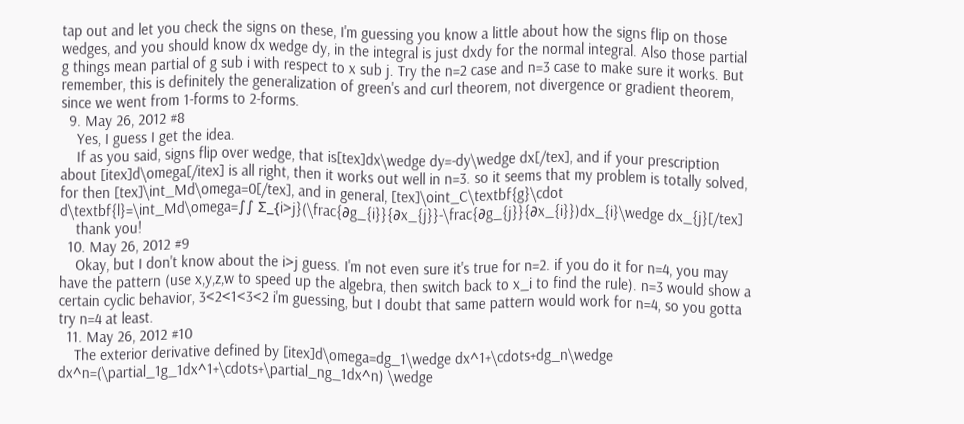tap out and let you check the signs on these, I'm guessing you know a little about how the signs flip on those wedges, and you should know dx wedge dy, in the integral is just dxdy for the normal integral. Also those partial g things mean partial of g sub i with respect to x sub j. Try the n=2 case and n=3 case to make sure it works. But remember, this is definitely the generalization of green's and curl theorem, not divergence or gradient theorem, since we went from 1-forms to 2-forms.
  9. May 26, 2012 #8
    Yes, I guess I get the idea.
    If as you said, signs flip over wedge, that is[tex]dx\wedge dy=-dy\wedge dx[/tex], and if your prescription about [itex]d\omega[/itex] is all right, then it works out well in n=3. so it seems that my problem is totally solved, for then [tex]\int_Md\omega=0[/tex], and in general, [tex]\oint_C\textbf{g}\cdot d\textbf{l}=\int_Md\omega=∫∫ Ʃ_{i>j}(\frac{∂g_{i}}{∂x_{j}}-\frac{∂g_{j}}{∂x_{i}})dx_{i}\wedge dx_{j}[/tex]
    thank you!
  10. May 26, 2012 #9
    Okay, but I don't know about the i>j guess. I'm not even sure it's true for n=2. if you do it for n=4, you may have the pattern (use x,y,z,w to speed up the algebra, then switch back to x_i to find the rule). n=3 would show a certain cyclic behavior, 3<2<1<3<2 i'm guessing, but I doubt that same pattern would work for n=4, so you gotta try n=4 at least.
  11. May 26, 2012 #10
    The exterior derivative defined by [itex]d\omega=dg_1\wedge dx^1+\cdots+dg_n\wedge dx^n=(\partial_1g_1dx^1+\cdots+\partial_ng_1dx^n) \wedge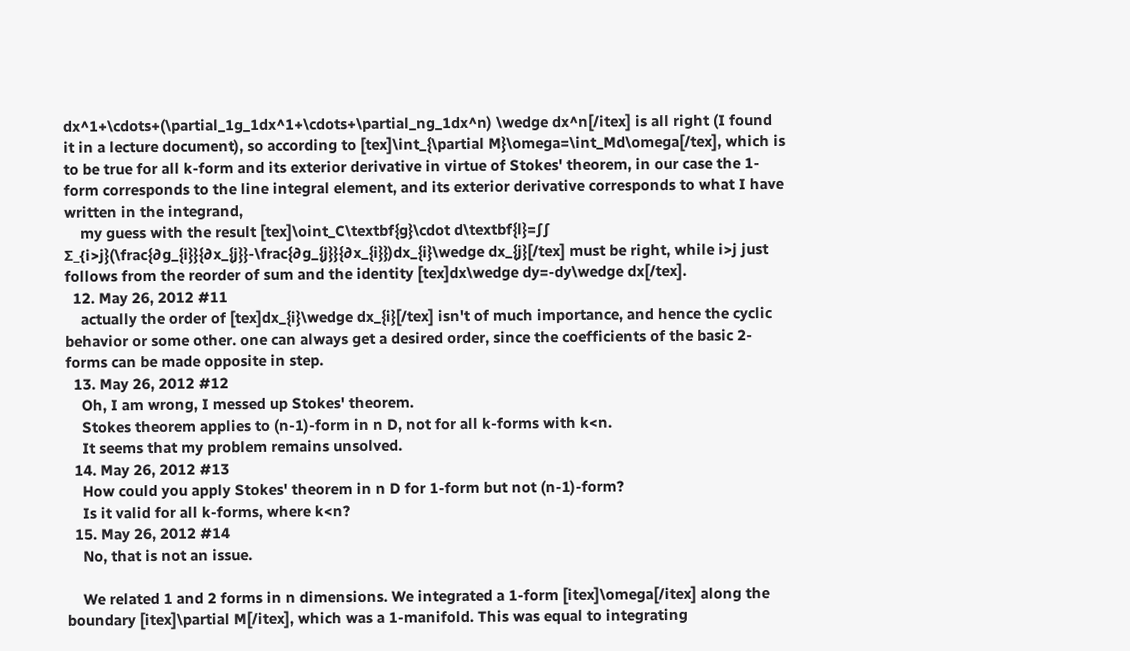dx^1+\cdots+(\partial_1g_1dx^1+\cdots+\partial_ng_1dx^n) \wedge dx^n[/itex] is all right (I found it in a lecture document), so according to [tex]\int_{\partial M}\omega=\int_Md\omega[/tex], which is to be true for all k-form and its exterior derivative in virtue of Stokes' theorem, in our case the 1-form corresponds to the line integral element, and its exterior derivative corresponds to what I have written in the integrand,
    my guess with the result [tex]\oint_C\textbf{g}\cdot d\textbf{l}=∫∫ Ʃ_{i>j}(\frac{∂g_{i}}{∂x_{j}}-\frac{∂g_{j}}{∂x_{i}})dx_{i}\wedge dx_{j}[/tex] must be right, while i>j just follows from the reorder of sum and the identity [tex]dx\wedge dy=-dy\wedge dx[/tex].
  12. May 26, 2012 #11
    actually the order of [tex]dx_{i}\wedge dx_{i}[/tex] isn't of much importance, and hence the cyclic behavior or some other. one can always get a desired order, since the coefficients of the basic 2-forms can be made opposite in step.
  13. May 26, 2012 #12
    Oh, I am wrong, I messed up Stokes' theorem.
    Stokes theorem applies to (n-1)-form in n D, not for all k-forms with k<n.
    It seems that my problem remains unsolved.
  14. May 26, 2012 #13
    How could you apply Stokes' theorem in n D for 1-form but not (n-1)-form?
    Is it valid for all k-forms, where k<n?
  15. May 26, 2012 #14
    No, that is not an issue.

    We related 1 and 2 forms in n dimensions. We integrated a 1-form [itex]\omega[/itex] along the boundary [itex]\partial M[/itex], which was a 1-manifold. This was equal to integrating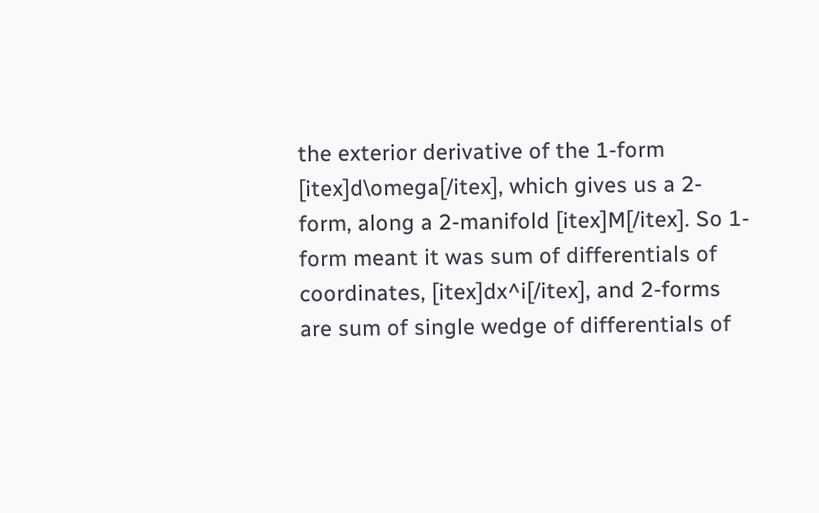the exterior derivative of the 1-form [itex]d\omega[/itex], which gives us a 2-form, along a 2-manifold [itex]M[/itex]. So 1-form meant it was sum of differentials of coordinates, [itex]dx^i[/itex], and 2-forms are sum of single wedge of differentials of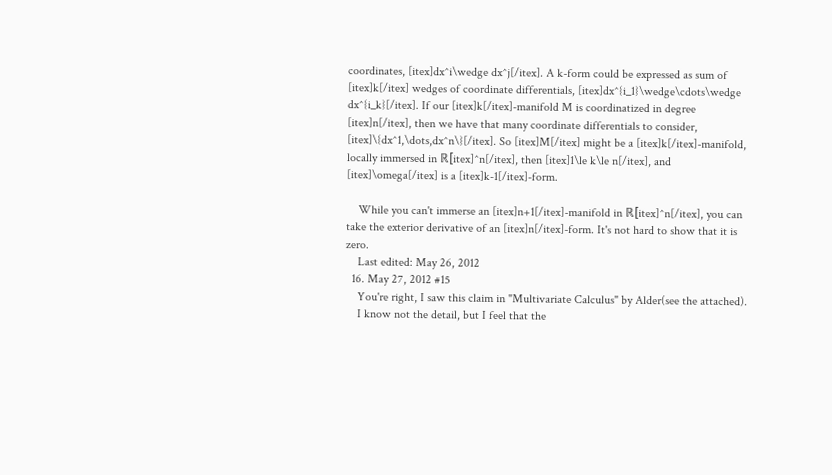coordinates, [itex]dx^i\wedge dx^j[/itex]. A k-form could be expressed as sum of [itex]k[/itex] wedges of coordinate differentials, [itex]dx^{i_1}\wedge\cdots\wedge dx^{i_k}[/itex]. If our [itex]k[/itex]-manifold M is coordinatized in degree [itex]n[/itex], then we have that many coordinate differentials to consider, [itex]\{dx^1,\dots,dx^n\}[/itex]. So [itex]M[/itex] might be a [itex]k[/itex]-manifold, locally immersed in ℝ[itex]^n[/itex], then [itex]1\le k\le n[/itex], and [itex]\omega[/itex] is a [itex]k-1[/itex]-form.

    While you can't immerse an [itex]n+1[/itex]-manifold in ℝ[itex]^n[/itex], you can take the exterior derivative of an [itex]n[/itex]-form. It's not hard to show that it is zero.
    Last edited: May 26, 2012
  16. May 27, 2012 #15
    You're right, I saw this claim in "Multivariate Calculus" by Alder(see the attached).
    I know not the detail, but I feel that the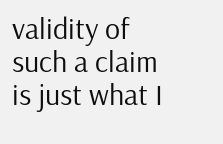validity of such a claim is just what I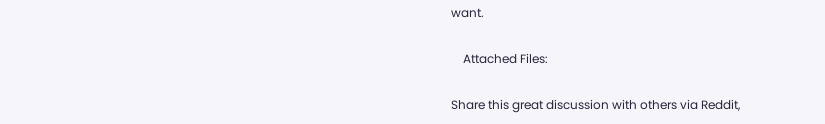want.

    Attached Files:

Share this great discussion with others via Reddit,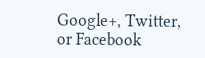Google+, Twitter, or Facebook